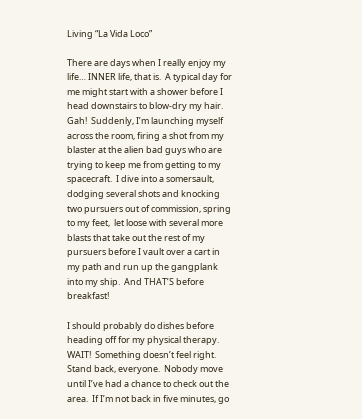Living “La Vida Loco”

There are days when I really enjoy my life… INNER life, that is.  A typical day for me might start with a shower before I head downstairs to blow-dry my hair.  Gah!  Suddenly, I’m launching myself across the room, firing a shot from my blaster at the alien bad guys who are trying to keep me from getting to my spacecraft.  I dive into a somersault, dodging several shots and knocking two pursuers out of commission, spring to my feet,  let loose with several more blasts that take out the rest of my pursuers before I vault over a cart in my path and run up the gangplank into my ship.  And THAT’S before breakfast!

I should probably do dishes before heading off for my physical therapy.  WAIT!  Something doesn’t feel right.  Stand back, everyone.  Nobody move until I’ve had a chance to check out the area.  If I’m not back in five minutes, go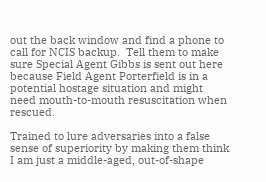out the back window and find a phone to call for NCIS backup.  Tell them to make sure Special Agent Gibbs is sent out here because Field Agent Porterfield is in a potential hostage situation and might need mouth-to-mouth resuscitation when rescued.

Trained to lure adversaries into a false sense of superiority by making them think I am just a middle-aged, out-of-shape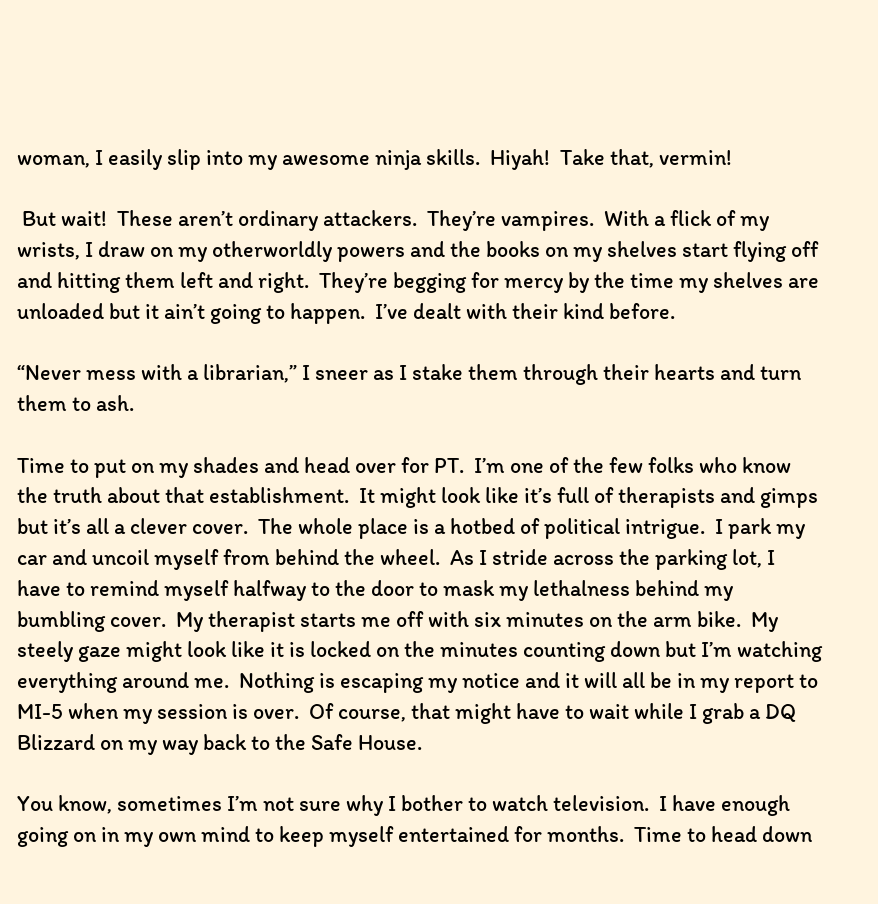woman, I easily slip into my awesome ninja skills.  Hiyah!  Take that, vermin!

 But wait!  These aren’t ordinary attackers.  They’re vampires.  With a flick of my wrists, I draw on my otherworldly powers and the books on my shelves start flying off and hitting them left and right.  They’re begging for mercy by the time my shelves are unloaded but it ain’t going to happen.  I’ve dealt with their kind before.

“Never mess with a librarian,” I sneer as I stake them through their hearts and turn them to ash.

Time to put on my shades and head over for PT.  I’m one of the few folks who know the truth about that establishment.  It might look like it’s full of therapists and gimps but it’s all a clever cover.  The whole place is a hotbed of political intrigue.  I park my car and uncoil myself from behind the wheel.  As I stride across the parking lot, I have to remind myself halfway to the door to mask my lethalness behind my bumbling cover.  My therapist starts me off with six minutes on the arm bike.  My steely gaze might look like it is locked on the minutes counting down but I’m watching everything around me.  Nothing is escaping my notice and it will all be in my report to MI-5 when my session is over.  Of course, that might have to wait while I grab a DQ Blizzard on my way back to the Safe House.

You know, sometimes I’m not sure why I bother to watch television.  I have enough going on in my own mind to keep myself entertained for months.  Time to head down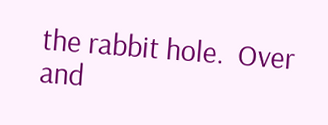the rabbit hole.  Over and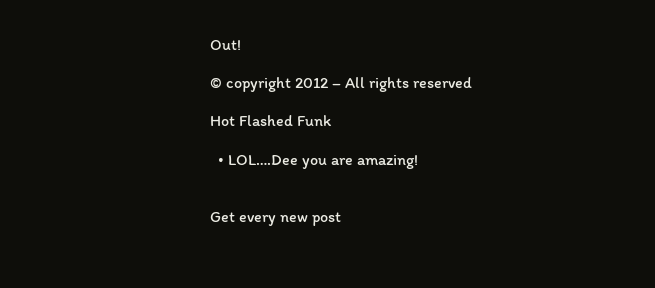Out!

© copyright 2012 – All rights reserved

Hot Flashed Funk

  • LOL….Dee you are amazing!


Get every new post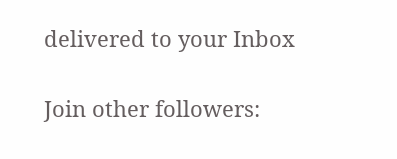delivered to your Inbox

Join other followers: